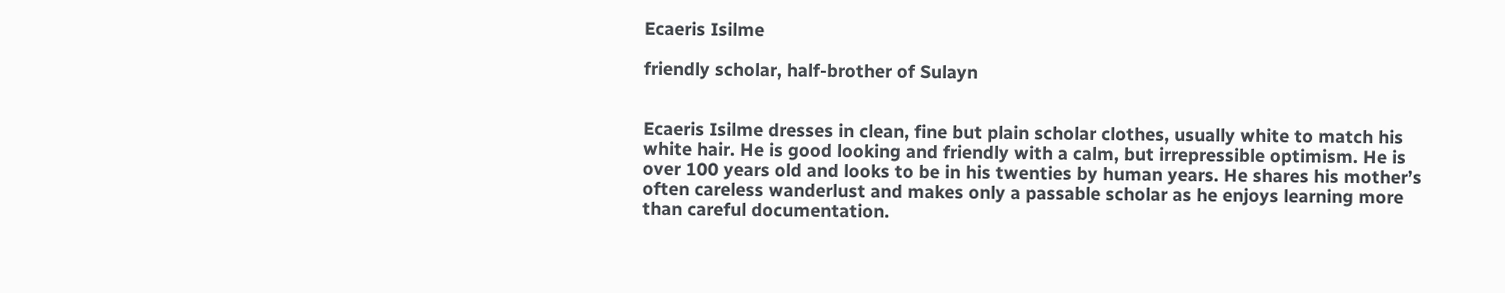Ecaeris Isilme

friendly scholar, half-brother of Sulayn


Ecaeris Isilme dresses in clean, fine but plain scholar clothes, usually white to match his white hair. He is good looking and friendly with a calm, but irrepressible optimism. He is over 100 years old and looks to be in his twenties by human years. He shares his mother’s often careless wanderlust and makes only a passable scholar as he enjoys learning more than careful documentation.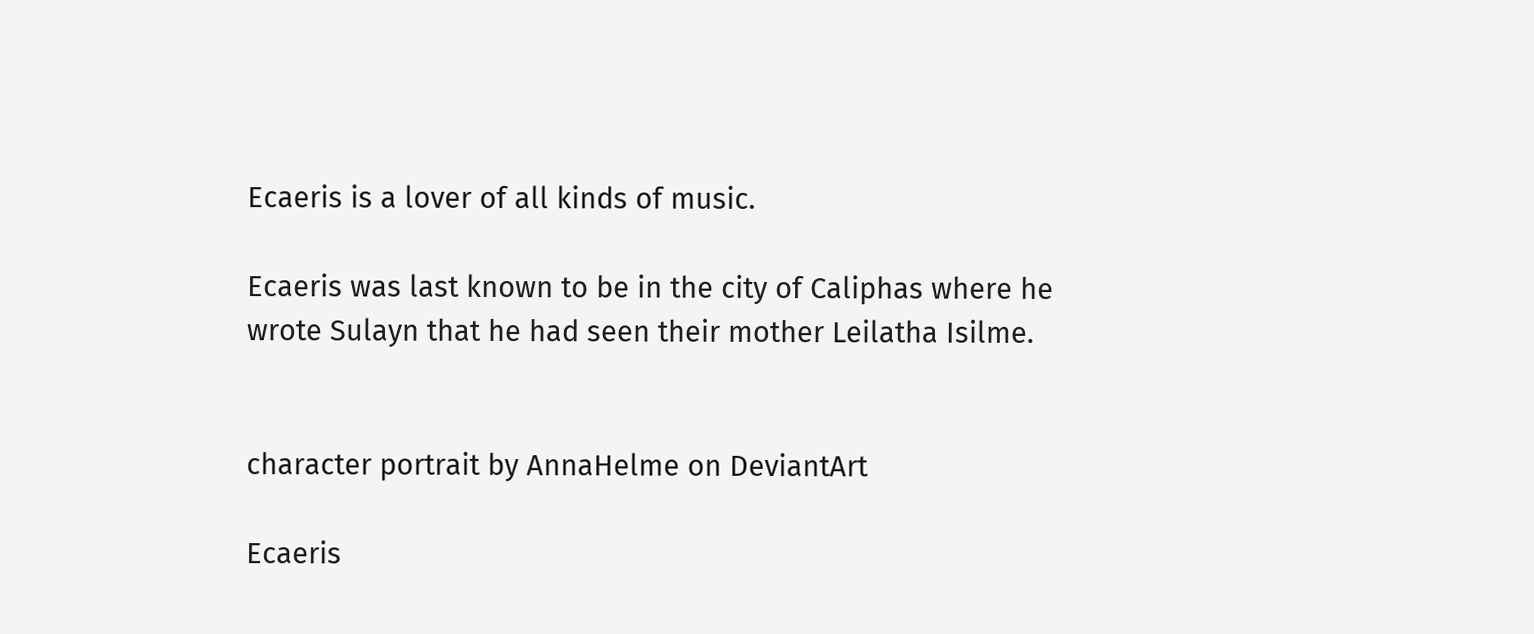Ecaeris is a lover of all kinds of music.

Ecaeris was last known to be in the city of Caliphas where he wrote Sulayn that he had seen their mother Leilatha Isilme.


character portrait by AnnaHelme on DeviantArt

Ecaeris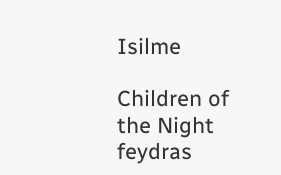Isilme

Children of the Night feydras